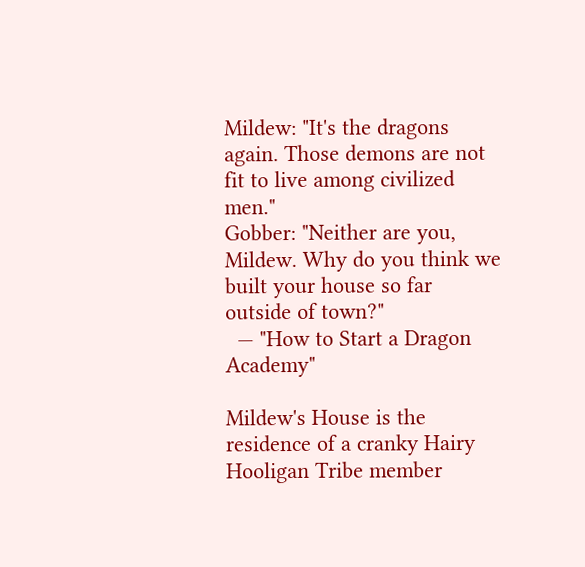Mildew: "It's the dragons again. Those demons are not fit to live among civilized men."
Gobber: "Neither are you, Mildew. Why do you think we built your house so far outside of town?"
  — "How to Start a Dragon Academy"

Mildew's House is the residence of a cranky Hairy Hooligan Tribe member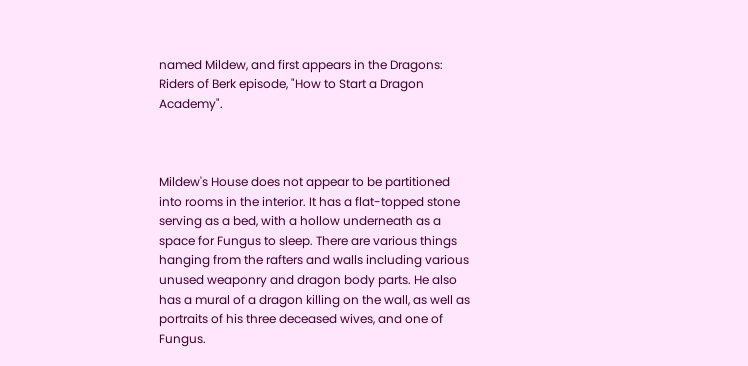named Mildew, and first appears in the Dragons: Riders of Berk episode, "How to Start a Dragon Academy".



Mildew's House does not appear to be partitioned into rooms in the interior. It has a flat-topped stone serving as a bed, with a hollow underneath as a space for Fungus to sleep. There are various things hanging from the rafters and walls including various unused weaponry and dragon body parts. He also has a mural of a dragon killing on the wall, as well as portraits of his three deceased wives, and one of Fungus.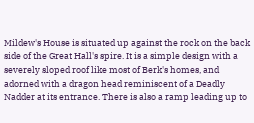Mildew's House is situated up against the rock on the back side of the Great Hall's spire. It is a simple design with a severely sloped roof like most of Berk's homes, and adorned with a dragon head reminiscent of a Deadly Nadder at its entrance. There is also a ramp leading up to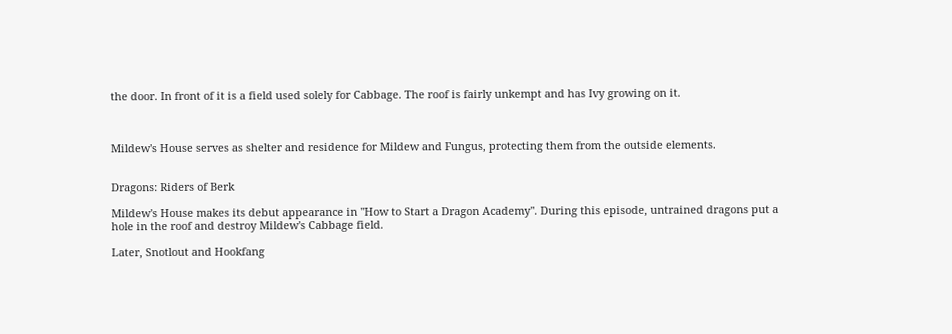the door. In front of it is a field used solely for Cabbage. The roof is fairly unkempt and has Ivy growing on it.



Mildew's House serves as shelter and residence for Mildew and Fungus, protecting them from the outside elements.


Dragons: Riders of Berk

Mildew's House makes its debut appearance in "How to Start a Dragon Academy". During this episode, untrained dragons put a hole in the roof and destroy Mildew's Cabbage field.

Later, Snotlout and Hookfang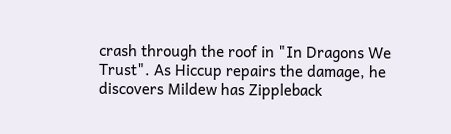crash through the roof in "In Dragons We Trust". As Hiccup repairs the damage, he discovers Mildew has Zippleback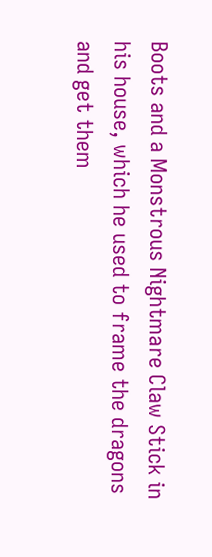Boots and a Monstrous Nightmare Claw Stick in his house, which he used to frame the dragons and get them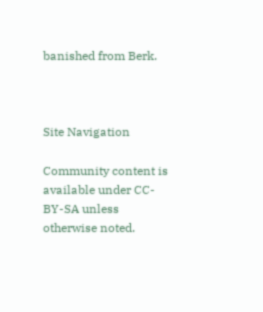banished from Berk.



Site Navigation

Community content is available under CC-BY-SA unless otherwise noted.